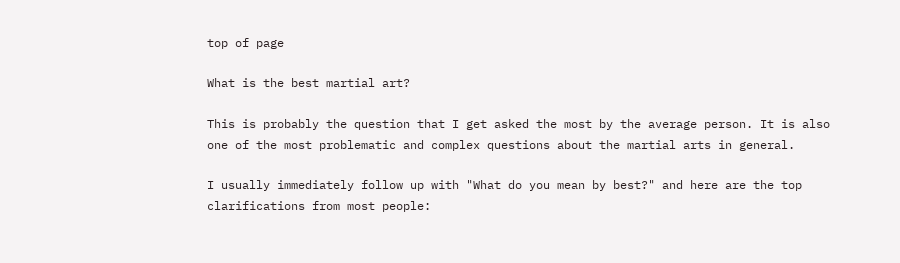top of page

What is the best martial art?

This is probably the question that I get asked the most by the average person. It is also one of the most problematic and complex questions about the martial arts in general.

I usually immediately follow up with "What do you mean by best?" and here are the top clarifications from most people: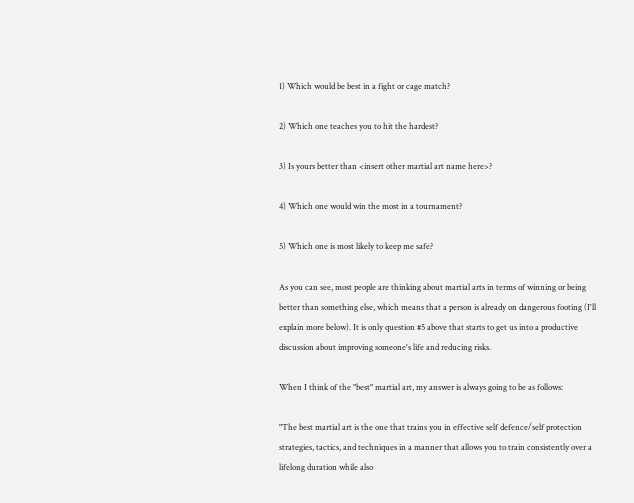1) Which would be best in a fight or cage match?

2) Which one teaches you to hit the hardest?

3) Is yours better than <insert other martial art name here>?

4) Which one would win the most in a tournament?

5) Which one is most likely to keep me safe?

As you can see, most people are thinking about martial arts in terms of winning or being better than something else, which means that a person is already on dangerous footing (I'll explain more below). It is only question #5 above that starts to get us into a productive discussion about improving someone's life and reducing risks.

When I think of the "best" martial art, my answer is always going to be as follows:

"The best martial art is the one that trains you in effective self defence/self protection strategies, tactics, and techniques in a manner that allows you to train consistently over a lifelong duration while also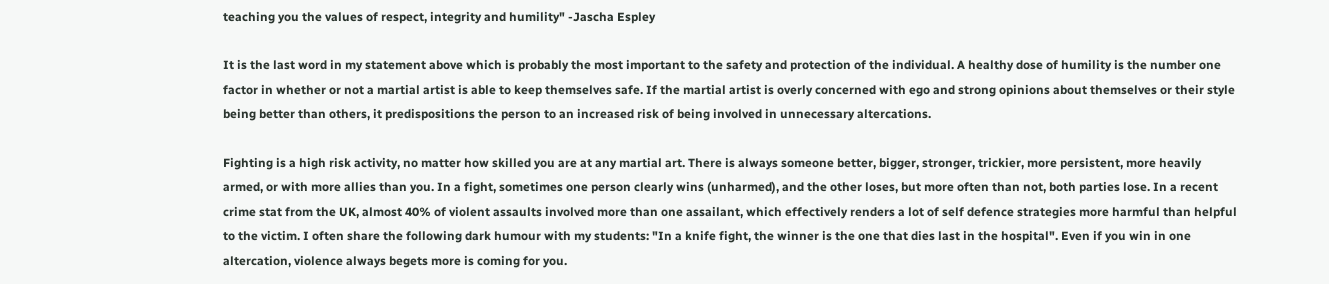teaching you the values of respect, integrity and humility" -Jascha Espley

It is the last word in my statement above which is probably the most important to the safety and protection of the individual. A healthy dose of humility is the number one factor in whether or not a martial artist is able to keep themselves safe. If the martial artist is overly concerned with ego and strong opinions about themselves or their style being better than others, it predispositions the person to an increased risk of being involved in unnecessary altercations.

Fighting is a high risk activity, no matter how skilled you are at any martial art. There is always someone better, bigger, stronger, trickier, more persistent, more heavily armed, or with more allies than you. In a fight, sometimes one person clearly wins (unharmed), and the other loses, but more often than not, both parties lose. In a recent crime stat from the UK, almost 40% of violent assaults involved more than one assailant, which effectively renders a lot of self defence strategies more harmful than helpful to the victim. I often share the following dark humour with my students: "In a knife fight, the winner is the one that dies last in the hospital". Even if you win in one altercation, violence always begets more is coming for you.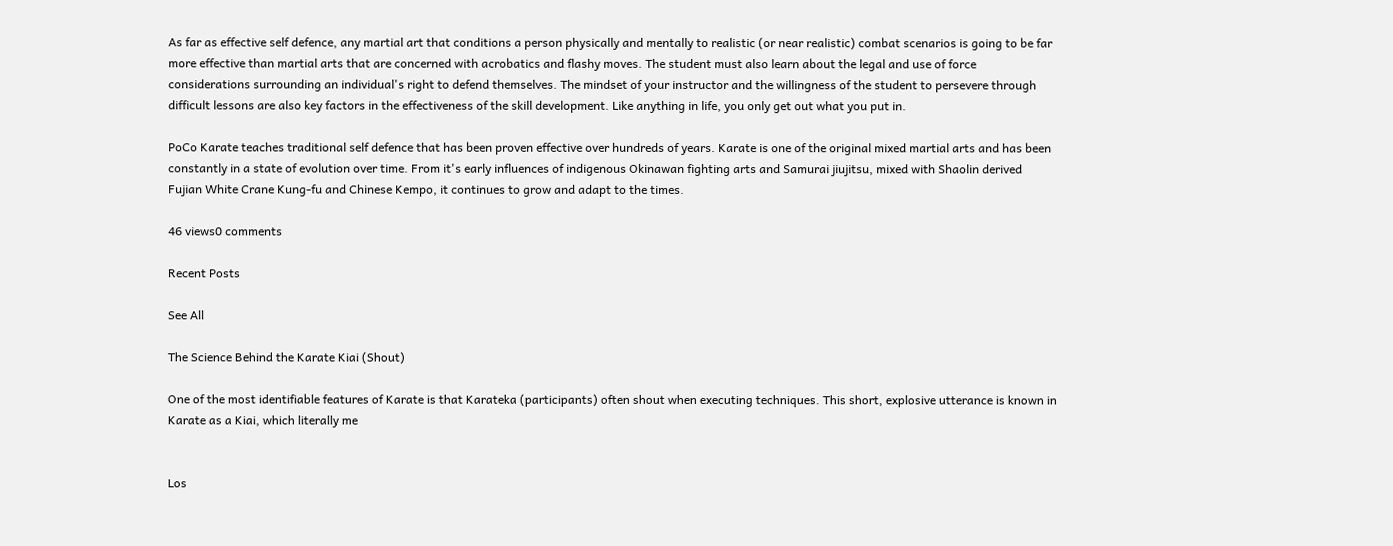As far as effective self defence, any martial art that conditions a person physically and mentally to realistic (or near realistic) combat scenarios is going to be far more effective than martial arts that are concerned with acrobatics and flashy moves. The student must also learn about the legal and use of force considerations surrounding an individual's right to defend themselves. The mindset of your instructor and the willingness of the student to persevere through difficult lessons are also key factors in the effectiveness of the skill development. Like anything in life, you only get out what you put in.

PoCo Karate teaches traditional self defence that has been proven effective over hundreds of years. Karate is one of the original mixed martial arts and has been constantly in a state of evolution over time. From it's early influences of indigenous Okinawan fighting arts and Samurai jiujitsu, mixed with Shaolin derived Fujian White Crane Kung-fu and Chinese Kempo, it continues to grow and adapt to the times.

46 views0 comments

Recent Posts

See All

The Science Behind the Karate Kiai (Shout)

One of the most identifiable features of Karate is that Karateka (participants) often shout when executing techniques. This short, explosive utterance is known in Karate as a Kiai, which literally me


Los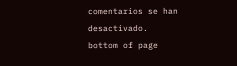comentarios se han desactivado.
bottom of page